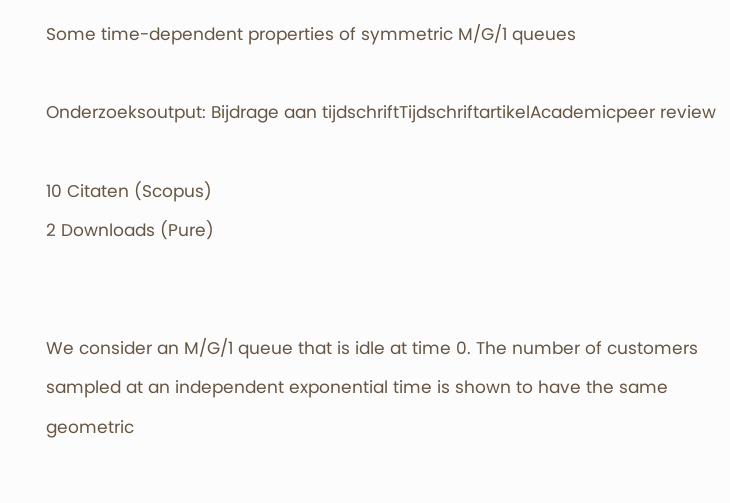Some time-dependent properties of symmetric M/G/1 queues

Onderzoeksoutput: Bijdrage aan tijdschriftTijdschriftartikelAcademicpeer review

10 Citaten (Scopus)
2 Downloads (Pure)


We consider an M/G/1 queue that is idle at time 0. The number of customers sampled at an independent exponential time is shown to have the same geometric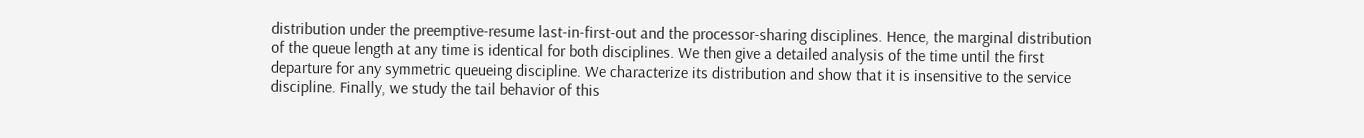distribution under the preemptive-resume last-in-first-out and the processor-sharing disciplines. Hence, the marginal distribution of the queue length at any time is identical for both disciplines. We then give a detailed analysis of the time until the first departure for any symmetric queueing discipline. We characterize its distribution and show that it is insensitive to the service discipline. Finally, we study the tail behavior of this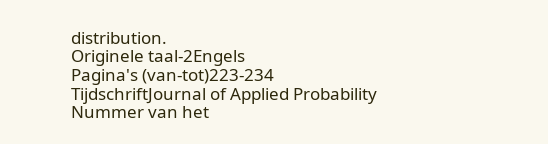distribution.
Originele taal-2Engels
Pagina's (van-tot)223-234
TijdschriftJournal of Applied Probability
Nummer van het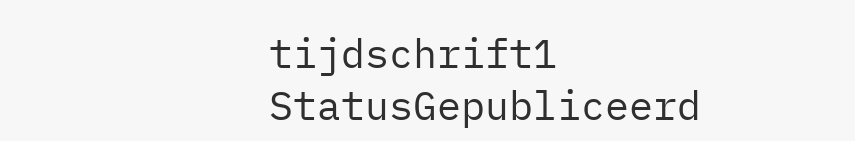tijdschrift1
StatusGepubliceerd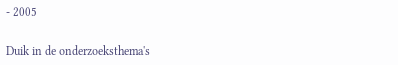- 2005


Duik in de onderzoeksthema's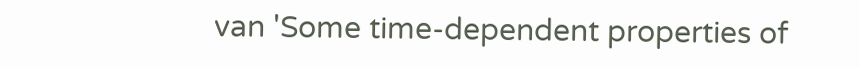van 'Some time-dependent properties of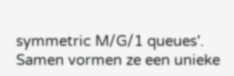symmetric M/G/1 queues'. Samen vormen ze een unieke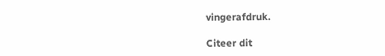vingerafdruk.

Citeer dit